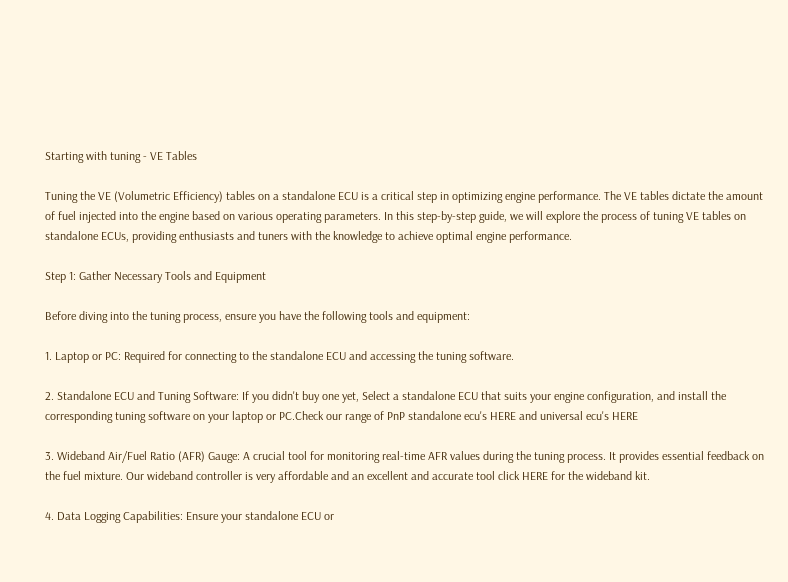Starting with tuning - VE Tables

Tuning the VE (Volumetric Efficiency) tables on a standalone ECU is a critical step in optimizing engine performance. The VE tables dictate the amount of fuel injected into the engine based on various operating parameters. In this step-by-step guide, we will explore the process of tuning VE tables on standalone ECUs, providing enthusiasts and tuners with the knowledge to achieve optimal engine performance.

Step 1: Gather Necessary Tools and Equipment

Before diving into the tuning process, ensure you have the following tools and equipment:

1. Laptop or PC: Required for connecting to the standalone ECU and accessing the tuning software.

2. Standalone ECU and Tuning Software: If you didn't buy one yet, Select a standalone ECU that suits your engine configuration, and install the corresponding tuning software on your laptop or PC.Check our range of PnP standalone ecu's HERE and universal ecu's HERE

3. Wideband Air/Fuel Ratio (AFR) Gauge: A crucial tool for monitoring real-time AFR values during the tuning process. It provides essential feedback on the fuel mixture. Our wideband controller is very affordable and an excellent and accurate tool click HERE for the wideband kit.

4. Data Logging Capabilities: Ensure your standalone ECU or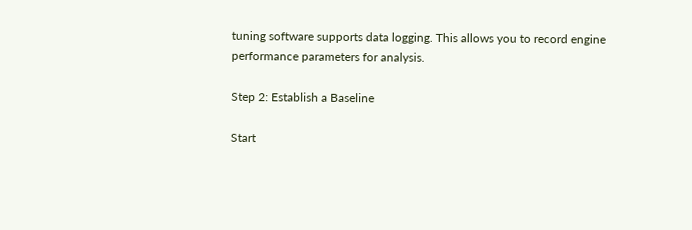tuning software supports data logging. This allows you to record engine performance parameters for analysis.

Step 2: Establish a Baseline

Start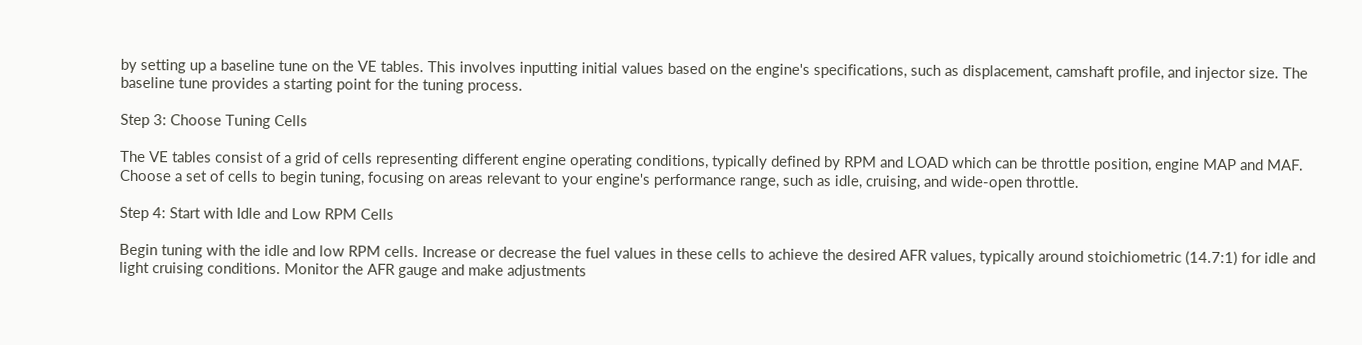by setting up a baseline tune on the VE tables. This involves inputting initial values based on the engine's specifications, such as displacement, camshaft profile, and injector size. The baseline tune provides a starting point for the tuning process.

Step 3: Choose Tuning Cells

The VE tables consist of a grid of cells representing different engine operating conditions, typically defined by RPM and LOAD which can be throttle position, engine MAP and MAF. Choose a set of cells to begin tuning, focusing on areas relevant to your engine's performance range, such as idle, cruising, and wide-open throttle.

Step 4: Start with Idle and Low RPM Cells

Begin tuning with the idle and low RPM cells. Increase or decrease the fuel values in these cells to achieve the desired AFR values, typically around stoichiometric (14.7:1) for idle and light cruising conditions. Monitor the AFR gauge and make adjustments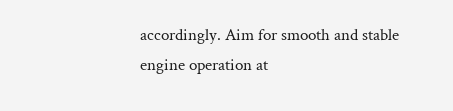accordingly. Aim for smooth and stable engine operation at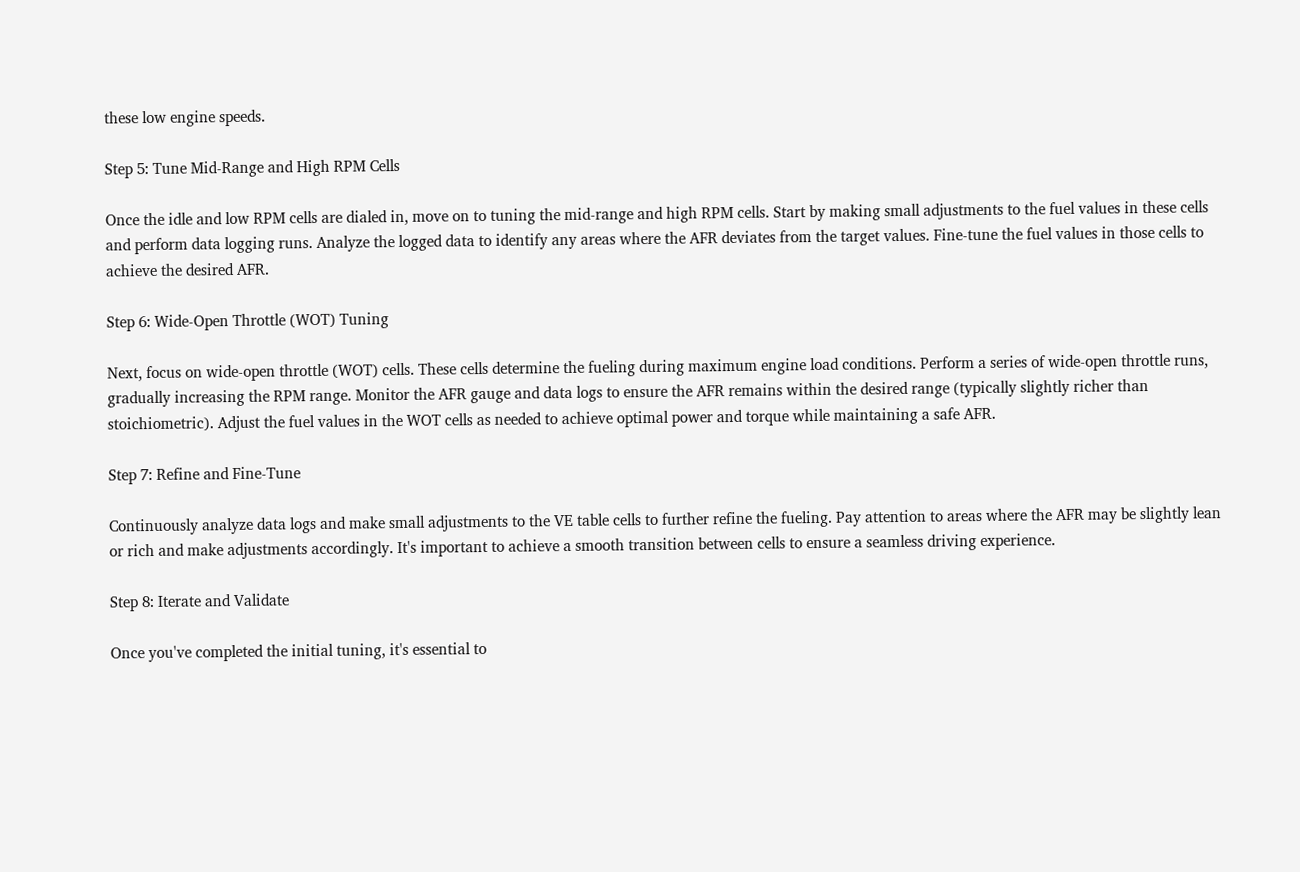these low engine speeds.

Step 5: Tune Mid-Range and High RPM Cells

Once the idle and low RPM cells are dialed in, move on to tuning the mid-range and high RPM cells. Start by making small adjustments to the fuel values in these cells and perform data logging runs. Analyze the logged data to identify any areas where the AFR deviates from the target values. Fine-tune the fuel values in those cells to achieve the desired AFR.

Step 6: Wide-Open Throttle (WOT) Tuning

Next, focus on wide-open throttle (WOT) cells. These cells determine the fueling during maximum engine load conditions. Perform a series of wide-open throttle runs, gradually increasing the RPM range. Monitor the AFR gauge and data logs to ensure the AFR remains within the desired range (typically slightly richer than stoichiometric). Adjust the fuel values in the WOT cells as needed to achieve optimal power and torque while maintaining a safe AFR.

Step 7: Refine and Fine-Tune

Continuously analyze data logs and make small adjustments to the VE table cells to further refine the fueling. Pay attention to areas where the AFR may be slightly lean or rich and make adjustments accordingly. It's important to achieve a smooth transition between cells to ensure a seamless driving experience.

Step 8: Iterate and Validate

Once you've completed the initial tuning, it's essential to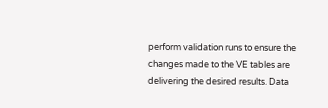perform validation runs to ensure the changes made to the VE tables are delivering the desired results. Data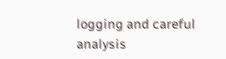logging and careful analysis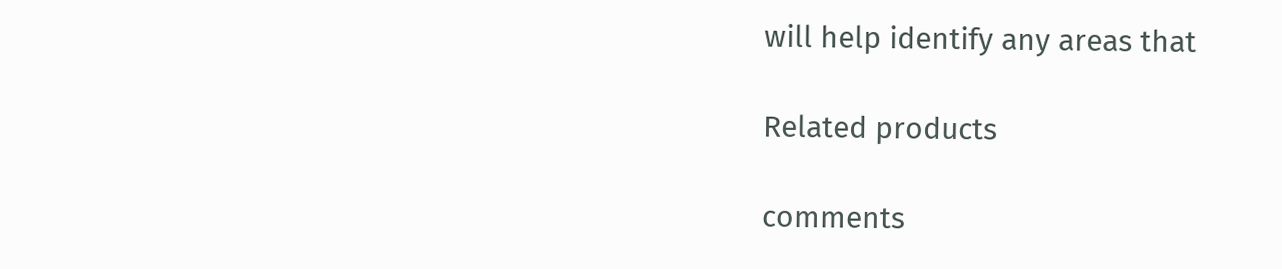will help identify any areas that

Related products

comments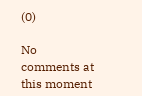(0)

No comments at this moment